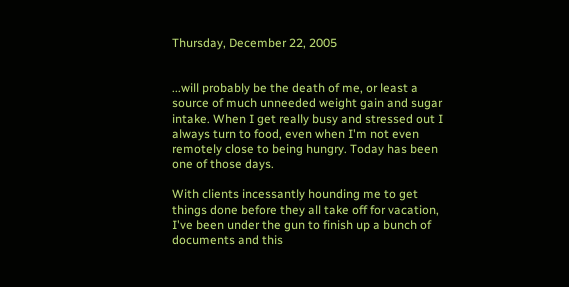Thursday, December 22, 2005


...will probably be the death of me, or least a source of much unneeded weight gain and sugar intake. When I get really busy and stressed out I always turn to food, even when I'm not even remotely close to being hungry. Today has been one of those days.

With clients incessantly hounding me to get things done before they all take off for vacation, I've been under the gun to finish up a bunch of documents and this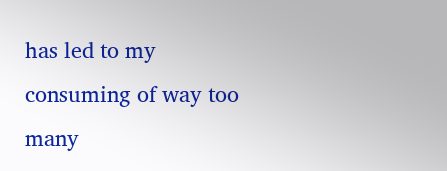has led to my consuming of way too many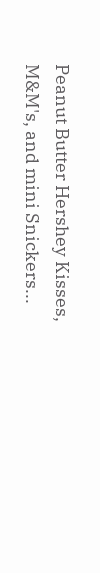Peanut Butter Hershey Kisses, M&M's, and mini Snickers...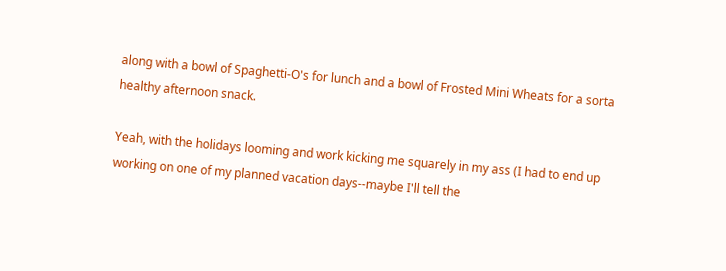along with a bowl of Spaghetti-O's for lunch and a bowl of Frosted Mini Wheats for a sorta healthy afternoon snack.

Yeah, with the holidays looming and work kicking me squarely in my ass (I had to end up working on one of my planned vacation days--maybe I'll tell the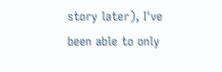story later), I've been able to only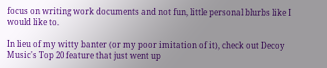focus on writing work documents and not fun, little personal blurbs like I would like to.

In lieu of my witty banter (or my poor imitation of it), check out Decoy Music's Top 20 feature that just went up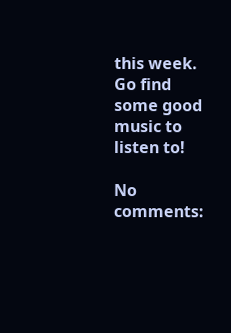this week. Go find some good music to listen to!

No comments: